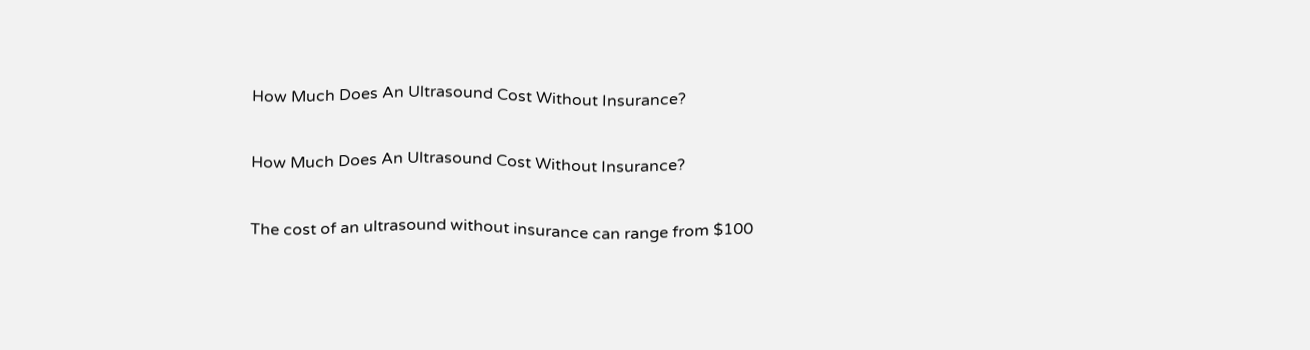How Much Does An Ultrasound Cost Without Insurance?

How Much Does An Ultrasound Cost Without Insurance?

The cost of an ultrasound without insurance can range from $100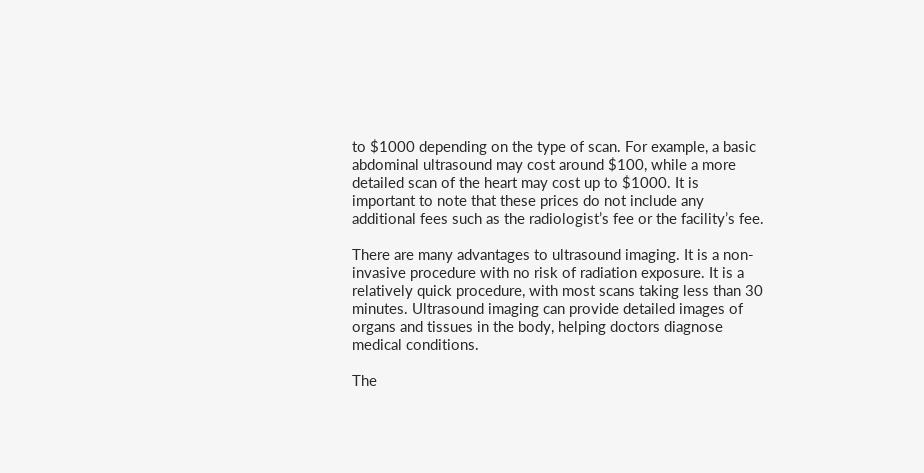to $1000 depending on the type of scan. For example, a basic abdominal ultrasound may cost around $100, while a more detailed scan of the heart may cost up to $1000. It is important to note that these prices do not include any additional fees such as the radiologist’s fee or the facility’s fee.

There are many advantages to ultrasound imaging. It is a non-invasive procedure with no risk of radiation exposure. It is a relatively quick procedure, with most scans taking less than 30 minutes. Ultrasound imaging can provide detailed images of organs and tissues in the body, helping doctors diagnose medical conditions.

The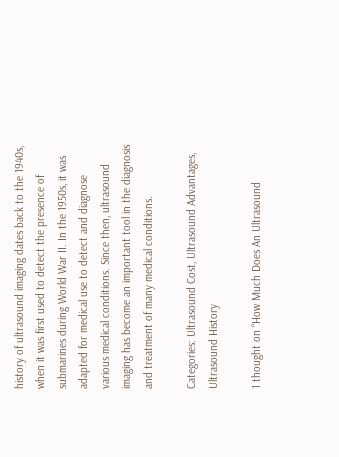history of ultrasound imaging dates back to the 1940s, when it was first used to detect the presence of submarines during World War II. In the 1950s, it was adapted for medical use to detect and diagnose various medical conditions. Since then, ultrasound imaging has become an important tool in the diagnosis and treatment of many medical conditions.

Categories: Ultrasound Cost, Ultrasound Advantages, Ultrasound History

1 thought on “How Much Does An Ultrasound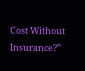Cost Without Insurance?”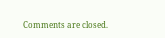Comments are closed.